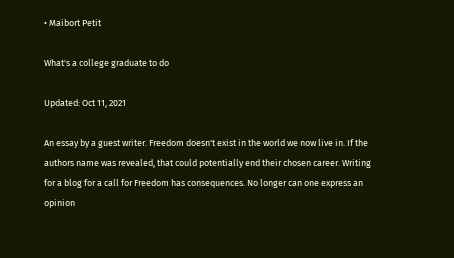• Maibort Petit

What's a college graduate to do

Updated: Oct 11, 2021

An essay by a guest writer. Freedom doesn't exist in the world we now live in. If the authors name was revealed, that could potentially end their chosen career. Writing for a blog for a call for Freedom has consequences. No longer can one express an opinion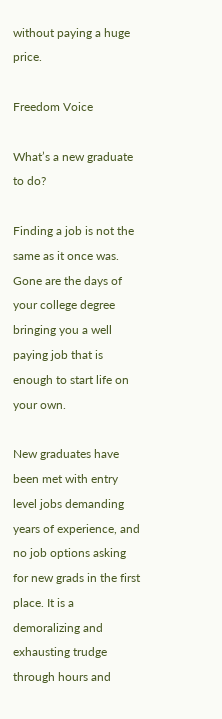without paying a huge price.

Freedom Voice

What’s a new graduate to do?

Finding a job is not the same as it once was. Gone are the days of your college degree bringing you a well paying job that is enough to start life on your own.

New graduates have been met with entry level jobs demanding years of experience, and no job options asking for new grads in the first place. It is a demoralizing and exhausting trudge through hours and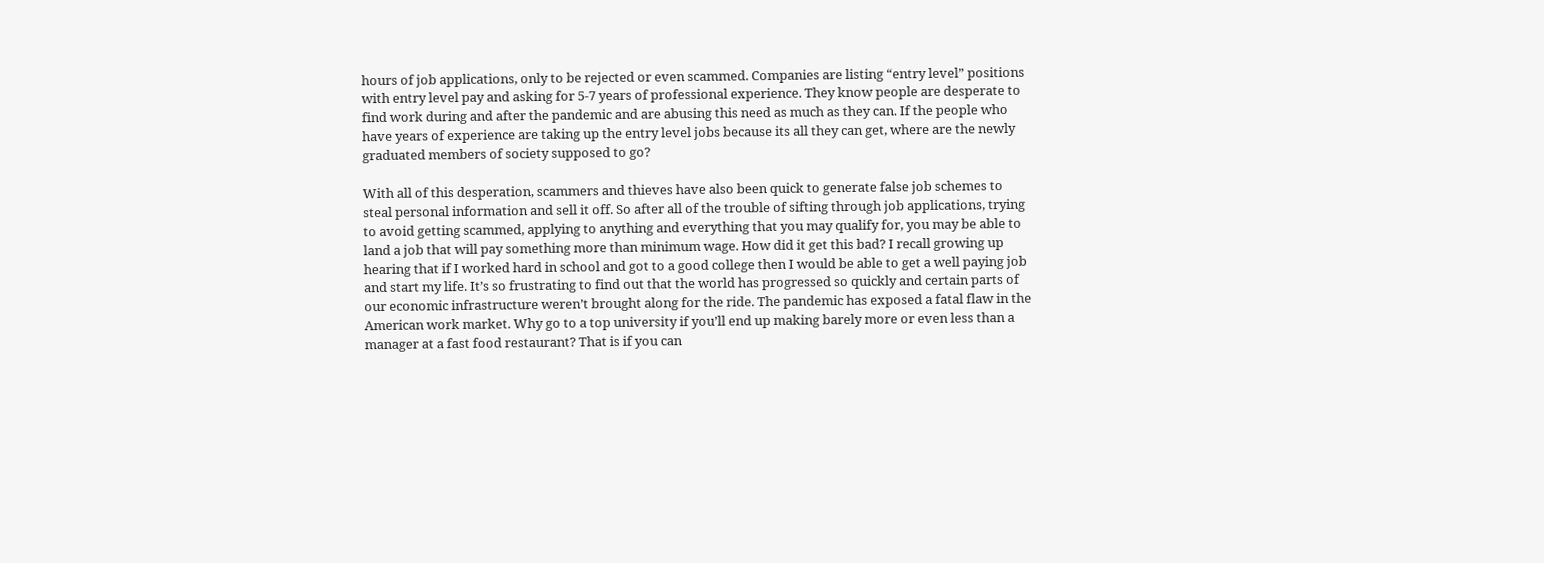hours of job applications, only to be rejected or even scammed. Companies are listing “entry level” positions with entry level pay and asking for 5-7 years of professional experience. They know people are desperate to find work during and after the pandemic and are abusing this need as much as they can. If the people who have years of experience are taking up the entry level jobs because its all they can get, where are the newly graduated members of society supposed to go?

With all of this desperation, scammers and thieves have also been quick to generate false job schemes to steal personal information and sell it off. So after all of the trouble of sifting through job applications, trying to avoid getting scammed, applying to anything and everything that you may qualify for, you may be able to land a job that will pay something more than minimum wage. How did it get this bad? I recall growing up hearing that if I worked hard in school and got to a good college then I would be able to get a well paying job and start my life. It’s so frustrating to find out that the world has progressed so quickly and certain parts of our economic infrastructure weren’t brought along for the ride. The pandemic has exposed a fatal flaw in the American work market. Why go to a top university if you’ll end up making barely more or even less than a manager at a fast food restaurant? That is if you can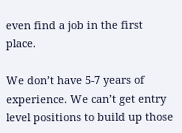even find a job in the first place.

We don’t have 5-7 years of experience. We can’t get entry level positions to build up those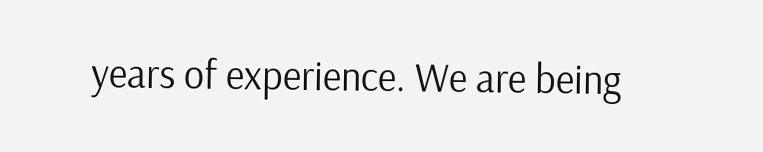years of experience. We are being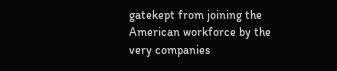gatekept from joining the American workforce by the very companies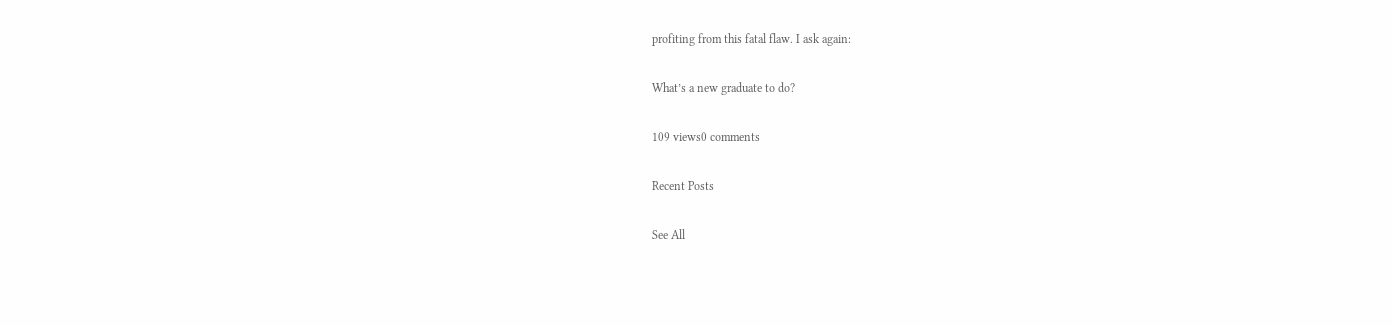profiting from this fatal flaw. I ask again:

What’s a new graduate to do?

109 views0 comments

Recent Posts

See All